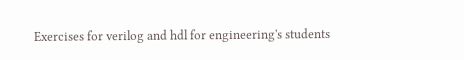Exercises for verilog and hdl for engineering's students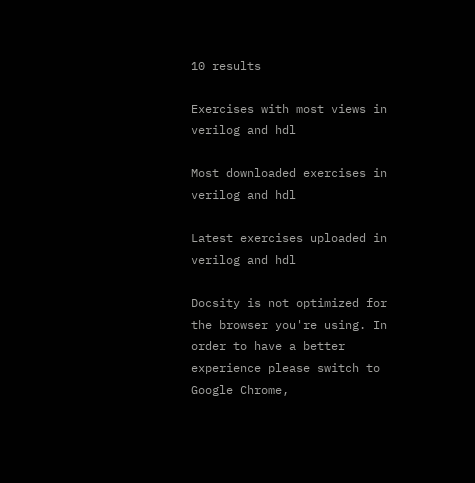10 results

Exercises with most views in verilog and hdl

Most downloaded exercises in verilog and hdl

Latest exercises uploaded in verilog and hdl

Docsity is not optimized for the browser you're using. In order to have a better experience please switch to Google Chrome,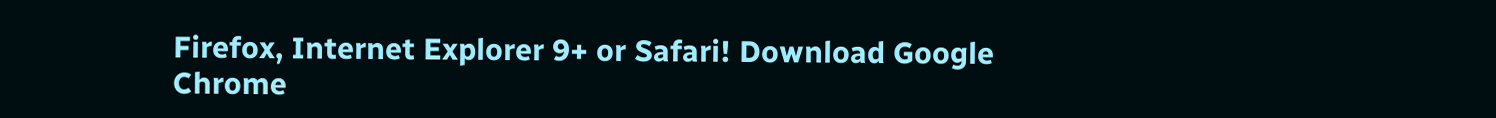Firefox, Internet Explorer 9+ or Safari! Download Google Chrome